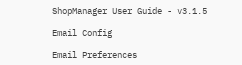ShopManager User Guide - v3.1.5

Email Config

Email Preferences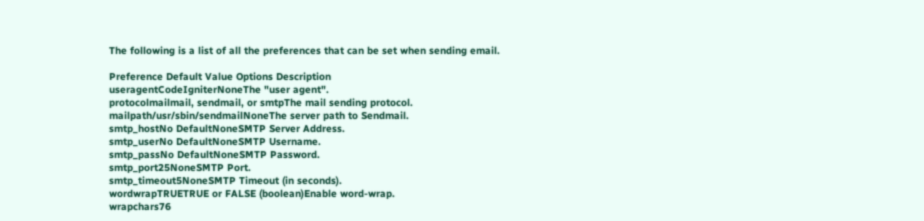The following is a list of all the preferences that can be set when sending email.

Preference Default Value Options Description
useragentCodeIgniterNoneThe "user agent".
protocolmailmail, sendmail, or smtpThe mail sending protocol.
mailpath/usr/sbin/sendmailNoneThe server path to Sendmail.
smtp_hostNo DefaultNoneSMTP Server Address.
smtp_userNo DefaultNoneSMTP Username.
smtp_passNo DefaultNoneSMTP Password.
smtp_port25NoneSMTP Port.
smtp_timeout5NoneSMTP Timeout (in seconds).
wordwrapTRUETRUE or FALSE (boolean)Enable word-wrap.
wrapchars76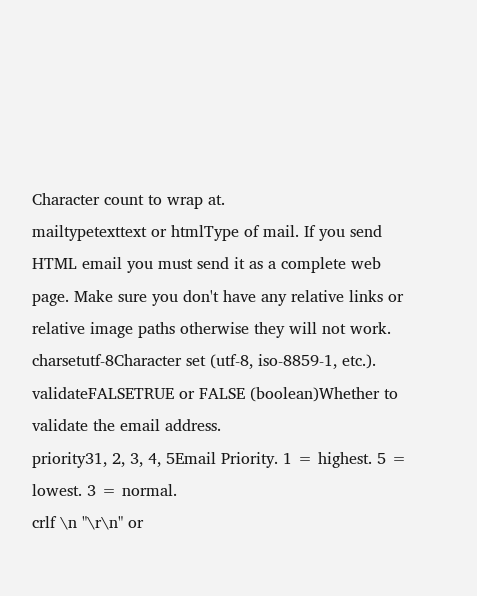Character count to wrap at.
mailtypetexttext or htmlType of mail. If you send HTML email you must send it as a complete web page. Make sure you don't have any relative links or relative image paths otherwise they will not work.
charsetutf-8Character set (utf-8, iso-8859-1, etc.).
validateFALSETRUE or FALSE (boolean)Whether to validate the email address.
priority31, 2, 3, 4, 5Email Priority. 1 = highest. 5 = lowest. 3 = normal.
crlf \n "\r\n" or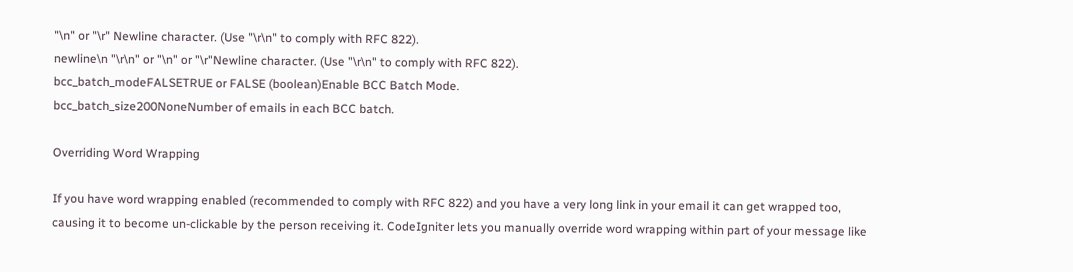"\n" or "\r" Newline character. (Use "\r\n" to comply with RFC 822).
newline\n "\r\n" or "\n" or "\r"Newline character. (Use "\r\n" to comply with RFC 822).
bcc_batch_modeFALSETRUE or FALSE (boolean)Enable BCC Batch Mode.
bcc_batch_size200NoneNumber of emails in each BCC batch.

Overriding Word Wrapping

If you have word wrapping enabled (recommended to comply with RFC 822) and you have a very long link in your email it can get wrapped too, causing it to become un-clickable by the person receiving it. CodeIgniter lets you manually override word wrapping within part of your message like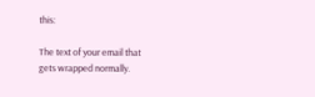this:

The text of your email that
gets wrapped normally.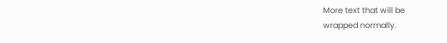More text that will be
wrapped normally.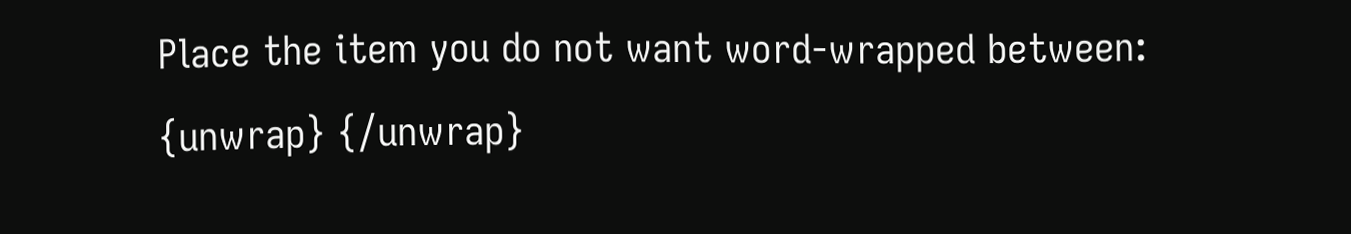Place the item you do not want word-wrapped between: {unwrap} {/unwrap}